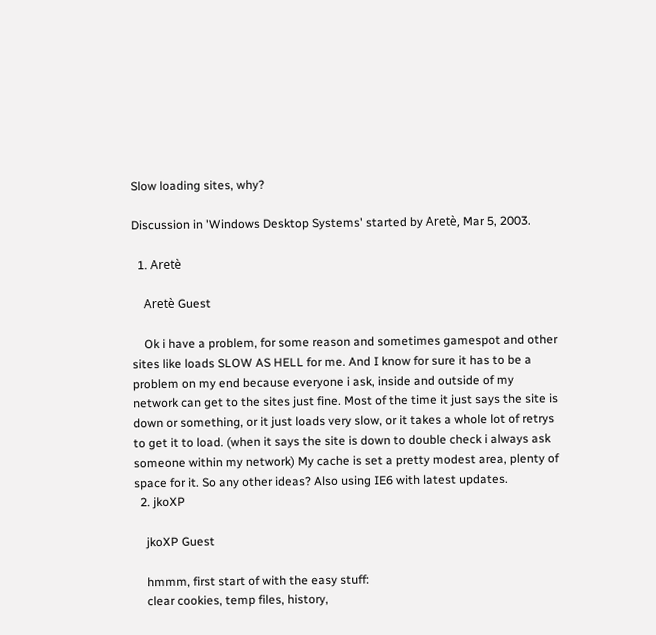Slow loading sites, why?

Discussion in 'Windows Desktop Systems' started by Aretè, Mar 5, 2003.

  1. Aretè

    Aretè Guest

    Ok i have a problem, for some reason and sometimes gamespot and other sites like loads SLOW AS HELL for me. And I know for sure it has to be a problem on my end because everyone i ask, inside and outside of my network can get to the sites just fine. Most of the time it just says the site is down or something, or it just loads very slow, or it takes a whole lot of retrys to get it to load. (when it says the site is down to double check i always ask someone within my network) My cache is set a pretty modest area, plenty of space for it. So any other ideas? Also using IE6 with latest updates.
  2. jkoXP

    jkoXP Guest

    hmmm, first start of with the easy stuff:
    clear cookies, temp files, history,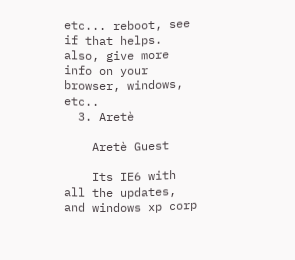etc... reboot, see if that helps. also, give more info on your browser, windows, etc..
  3. Aretè

    Aretè Guest

    Its IE6 with all the updates, and windows xp corp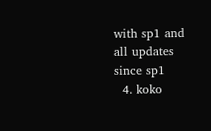with sp1 and all updates since sp1
  4. koko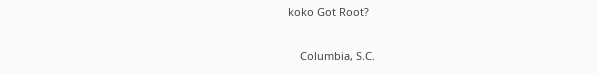koko Got Root?

    Columbia, S.C.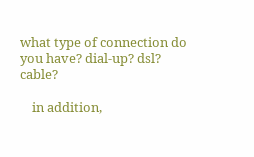what type of connection do you have? dial-up? dsl? cable?

    in addition,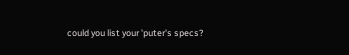could you list your 'puter's specs?